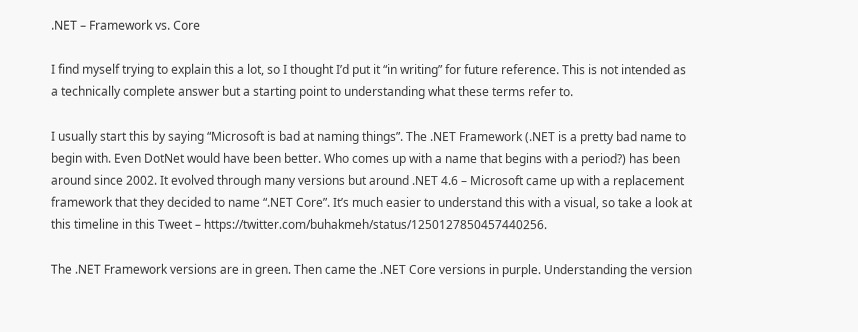.NET – Framework vs. Core

I find myself trying to explain this a lot, so I thought I’d put it “in writing” for future reference. This is not intended as a technically complete answer but a starting point to understanding what these terms refer to.

I usually start this by saying “Microsoft is bad at naming things”. The .NET Framework (.NET is a pretty bad name to begin with. Even DotNet would have been better. Who comes up with a name that begins with a period?) has been around since 2002. It evolved through many versions but around .NET 4.6 – Microsoft came up with a replacement framework that they decided to name “.NET Core”. It’s much easier to understand this with a visual, so take a look at this timeline in this Tweet – https://twitter.com/buhakmeh/status/1250127850457440256.

The .NET Framework versions are in green. Then came the .NET Core versions in purple. Understanding the version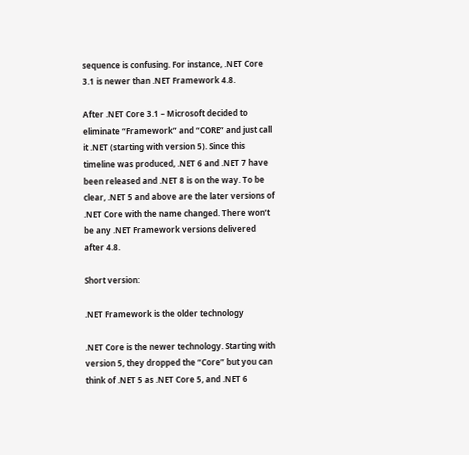sequence is confusing. For instance, .NET Core 3.1 is newer than .NET Framework 4.8.

After .NET Core 3.1 – Microsoft decided to eliminate “Framework” and “CORE” and just call it .NET (starting with version 5). Since this timeline was produced, .NET 6 and .NET 7 have been released and .NET 8 is on the way. To be clear, .NET 5 and above are the later versions of .NET Core with the name changed. There won’t be any .NET Framework versions delivered after 4.8.

Short version:

.NET Framework is the older technology

.NET Core is the newer technology. Starting with version 5, they dropped the “Core” but you can think of .NET 5 as .NET Core 5, and .NET 6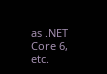as .NET Core 6, etc.